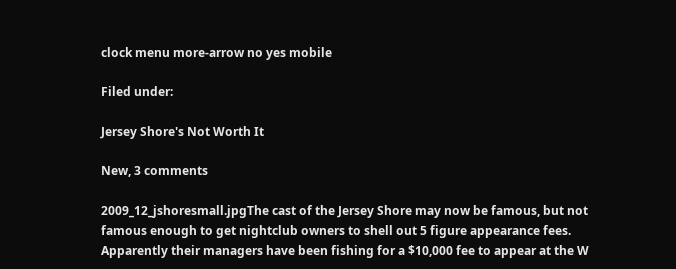clock menu more-arrow no yes mobile

Filed under:

Jersey Shore's Not Worth It

New, 3 comments

2009_12_jshoresmall.jpgThe cast of the Jersey Shore may now be famous, but not famous enough to get nightclub owners to shell out 5 figure appearance fees. Apparently their managers have been fishing for a $10,000 fee to appear at the W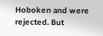Hoboken and were rejected. But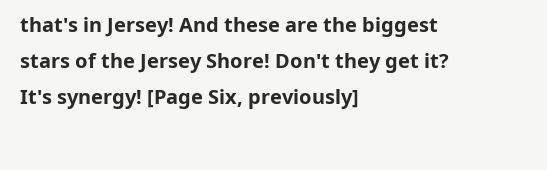that's in Jersey! And these are the biggest stars of the Jersey Shore! Don't they get it? It's synergy! [Page Six, previously]